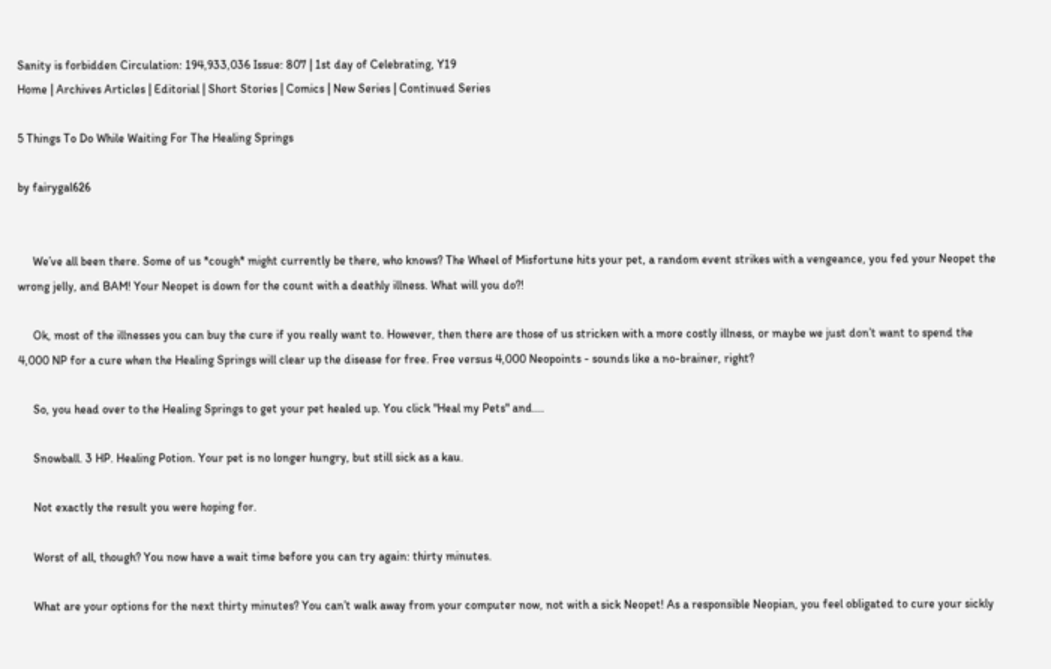Sanity is forbidden Circulation: 194,933,036 Issue: 807 | 1st day of Celebrating, Y19
Home | Archives Articles | Editorial | Short Stories | Comics | New Series | Continued Series

5 Things To Do While Waiting For The Healing Springs

by fairygal626


     We’ve all been there. Some of us *cough* might currently be there, who knows? The Wheel of Misfortune hits your pet, a random event strikes with a vengeance, you fed your Neopet the wrong jelly, and BAM! Your Neopet is down for the count with a deathly illness. What will you do?!

     Ok, most of the illnesses you can buy the cure if you really want to. However, then there are those of us stricken with a more costly illness, or maybe we just don’t want to spend the 4,000 NP for a cure when the Healing Springs will clear up the disease for free. Free versus 4,000 Neopoints - sounds like a no-brainer, right?

     So, you head over to the Healing Springs to get your pet healed up. You click "Heal my Pets" and....

     Snowball. 3 HP. Healing Potion. Your pet is no longer hungry, but still sick as a kau.

     Not exactly the result you were hoping for.

     Worst of all, though? You now have a wait time before you can try again: thirty minutes.

     What are your options for the next thirty minutes? You can’t walk away from your computer now, not with a sick Neopet! As a responsible Neopian, you feel obligated to cure your sickly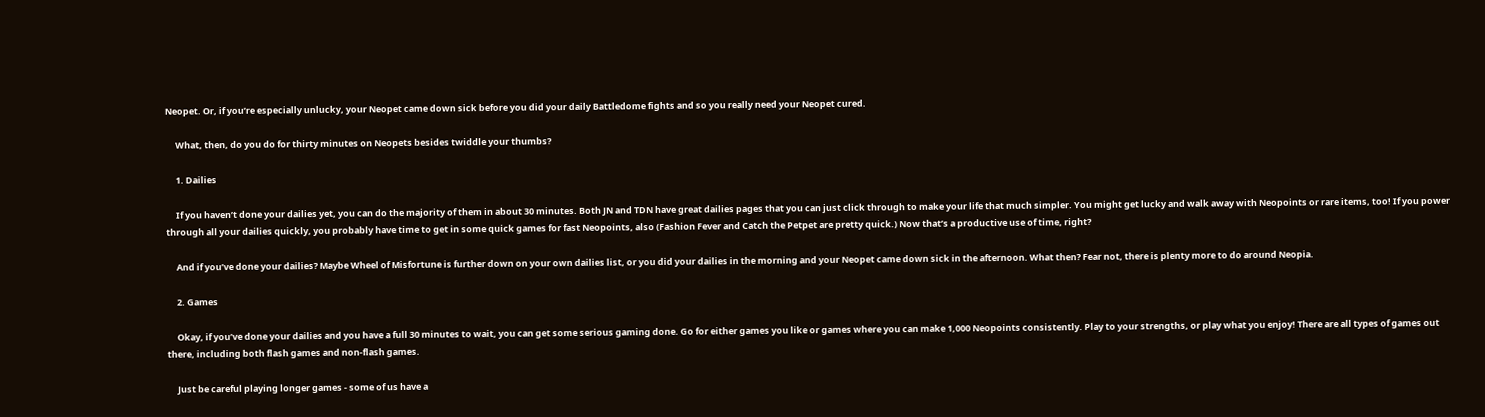Neopet. Or, if you’re especially unlucky, your Neopet came down sick before you did your daily Battledome fights and so you really need your Neopet cured.

     What, then, do you do for thirty minutes on Neopets besides twiddle your thumbs?

     1. Dailies

     If you haven’t done your dailies yet, you can do the majority of them in about 30 minutes. Both JN and TDN have great dailies pages that you can just click through to make your life that much simpler. You might get lucky and walk away with Neopoints or rare items, too! If you power through all your dailies quickly, you probably have time to get in some quick games for fast Neopoints, also (Fashion Fever and Catch the Petpet are pretty quick.) Now that’s a productive use of time, right?

     And if you’ve done your dailies? Maybe Wheel of Misfortune is further down on your own dailies list, or you did your dailies in the morning and your Neopet came down sick in the afternoon. What then? Fear not, there is plenty more to do around Neopia.

     2. Games

     Okay, if you’ve done your dailies and you have a full 30 minutes to wait, you can get some serious gaming done. Go for either games you like or games where you can make 1,000 Neopoints consistently. Play to your strengths, or play what you enjoy! There are all types of games out there, including both flash games and non-flash games.

     Just be careful playing longer games - some of us have a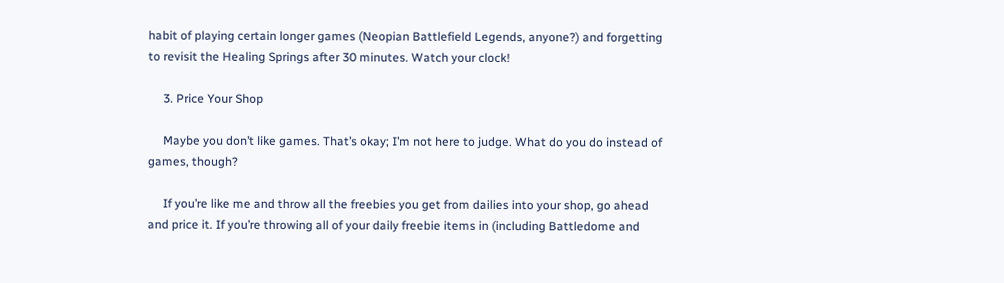habit of playing certain longer games (Neopian Battlefield Legends, anyone?) and forgetting to revisit the Healing Springs after 30 minutes. Watch your clock!

     3. Price Your Shop

     Maybe you don’t like games. That’s okay; I’m not here to judge. What do you do instead of games, though?

     If you’re like me and throw all the freebies you get from dailies into your shop, go ahead and price it. If you’re throwing all of your daily freebie items in (including Battledome and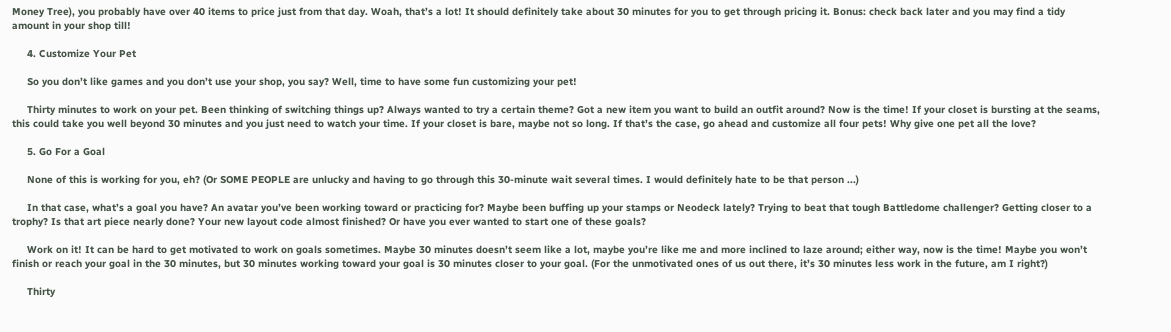Money Tree), you probably have over 40 items to price just from that day. Woah, that’s a lot! It should definitely take about 30 minutes for you to get through pricing it. Bonus: check back later and you may find a tidy amount in your shop till!

     4. Customize Your Pet

     So you don’t like games and you don’t use your shop, you say? Well, time to have some fun customizing your pet!

     Thirty minutes to work on your pet. Been thinking of switching things up? Always wanted to try a certain theme? Got a new item you want to build an outfit around? Now is the time! If your closet is bursting at the seams, this could take you well beyond 30 minutes and you just need to watch your time. If your closet is bare, maybe not so long. If that’s the case, go ahead and customize all four pets! Why give one pet all the love?

     5. Go For a Goal

     None of this is working for you, eh? (Or SOME PEOPLE are unlucky and having to go through this 30-minute wait several times. I would definitely hate to be that person ...)

     In that case, what’s a goal you have? An avatar you’ve been working toward or practicing for? Maybe been buffing up your stamps or Neodeck lately? Trying to beat that tough Battledome challenger? Getting closer to a trophy? Is that art piece nearly done? Your new layout code almost finished? Or have you ever wanted to start one of these goals?

     Work on it! It can be hard to get motivated to work on goals sometimes. Maybe 30 minutes doesn’t seem like a lot, maybe you’re like me and more inclined to laze around; either way, now is the time! Maybe you won’t finish or reach your goal in the 30 minutes, but 30 minutes working toward your goal is 30 minutes closer to your goal. (For the unmotivated ones of us out there, it’s 30 minutes less work in the future, am I right?)

     Thirty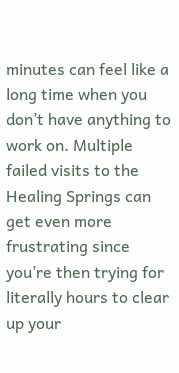minutes can feel like a long time when you don’t have anything to work on. Multiple failed visits to the Healing Springs can get even more frustrating since you’re then trying for literally hours to clear up your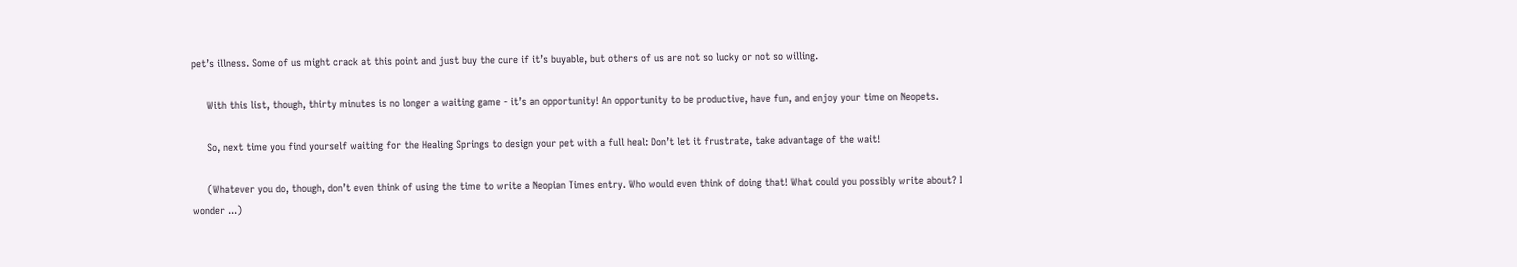pet’s illness. Some of us might crack at this point and just buy the cure if it’s buyable, but others of us are not so lucky or not so willing.

     With this list, though, thirty minutes is no longer a waiting game - it’s an opportunity! An opportunity to be productive, have fun, and enjoy your time on Neopets.

     So, next time you find yourself waiting for the Healing Springs to design your pet with a full heal: Don’t let it frustrate, take advantage of the wait!

     (Whatever you do, though, don’t even think of using the time to write a Neopian Times entry. Who would even think of doing that! What could you possibly write about? I wonder ...)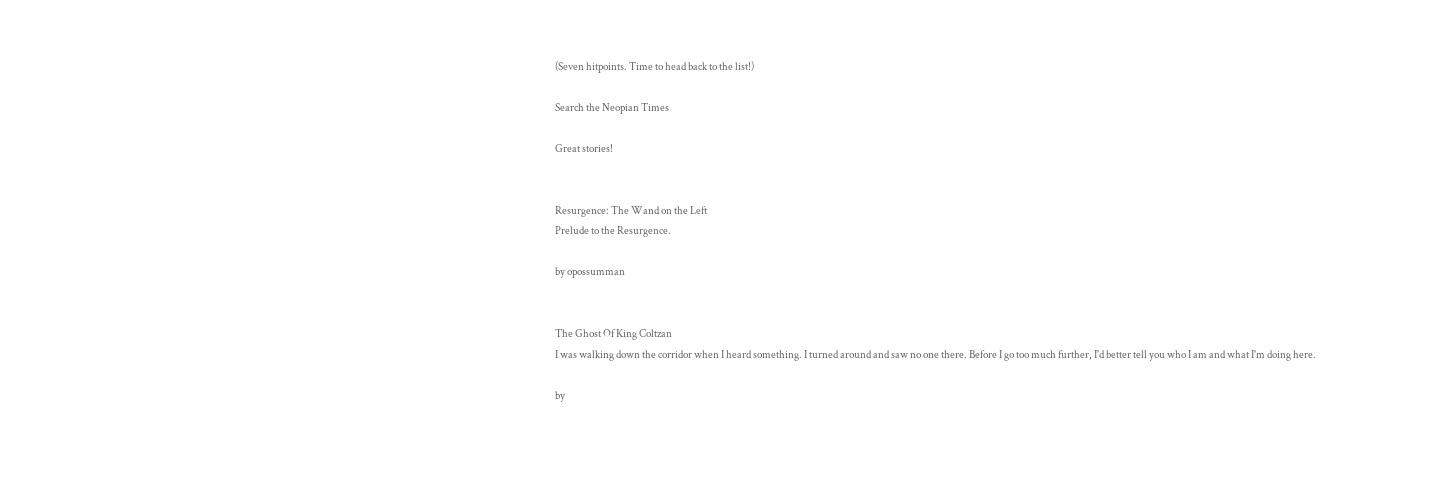(Seven hitpoints. Time to head back to the list!)

Search the Neopian Times

Great stories!


Resurgence: The Wand on the Left
Prelude to the Resurgence.

by opossumman


The Ghost Of King Coltzan
I was walking down the corridor when I heard something. I turned around and saw no one there. Before I go too much further, I'd better tell you who I am and what I'm doing here.

by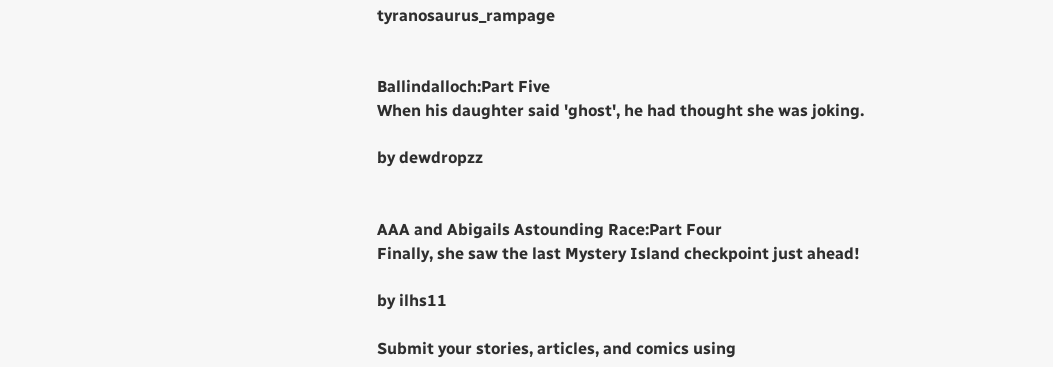tyranosaurus_rampage


Ballindalloch:Part Five
When his daughter said 'ghost', he had thought she was joking.

by dewdropzz


AAA and Abigails Astounding Race:Part Four
Finally, she saw the last Mystery Island checkpoint just ahead!

by ilhs11

Submit your stories, articles, and comics using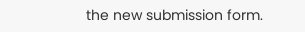the new submission form.